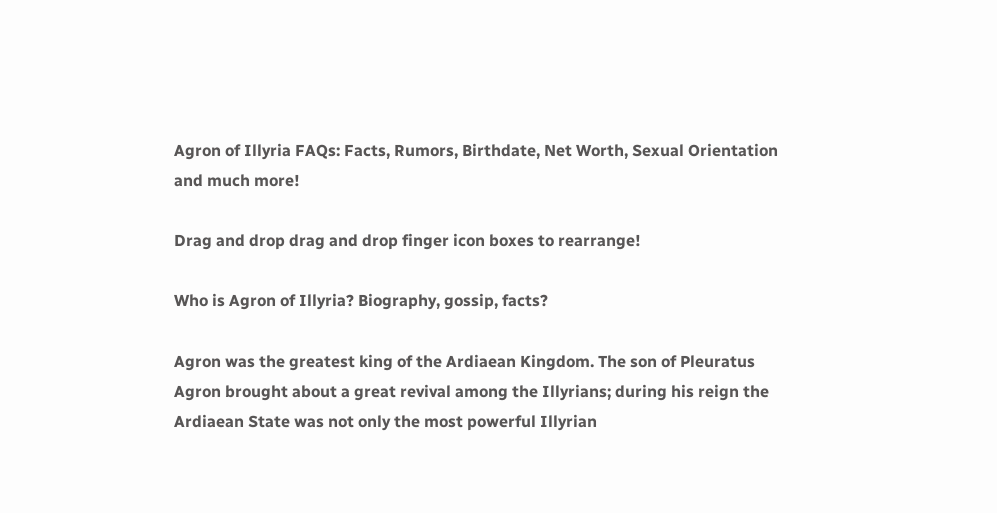Agron of Illyria FAQs: Facts, Rumors, Birthdate, Net Worth, Sexual Orientation and much more!

Drag and drop drag and drop finger icon boxes to rearrange!

Who is Agron of Illyria? Biography, gossip, facts?

Agron was the greatest king of the Ardiaean Kingdom. The son of Pleuratus Agron brought about a great revival among the Illyrians; during his reign the Ardiaean State was not only the most powerful Illyrian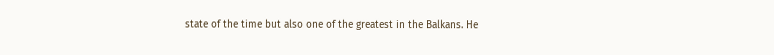state of the time but also one of the greatest in the Balkans. He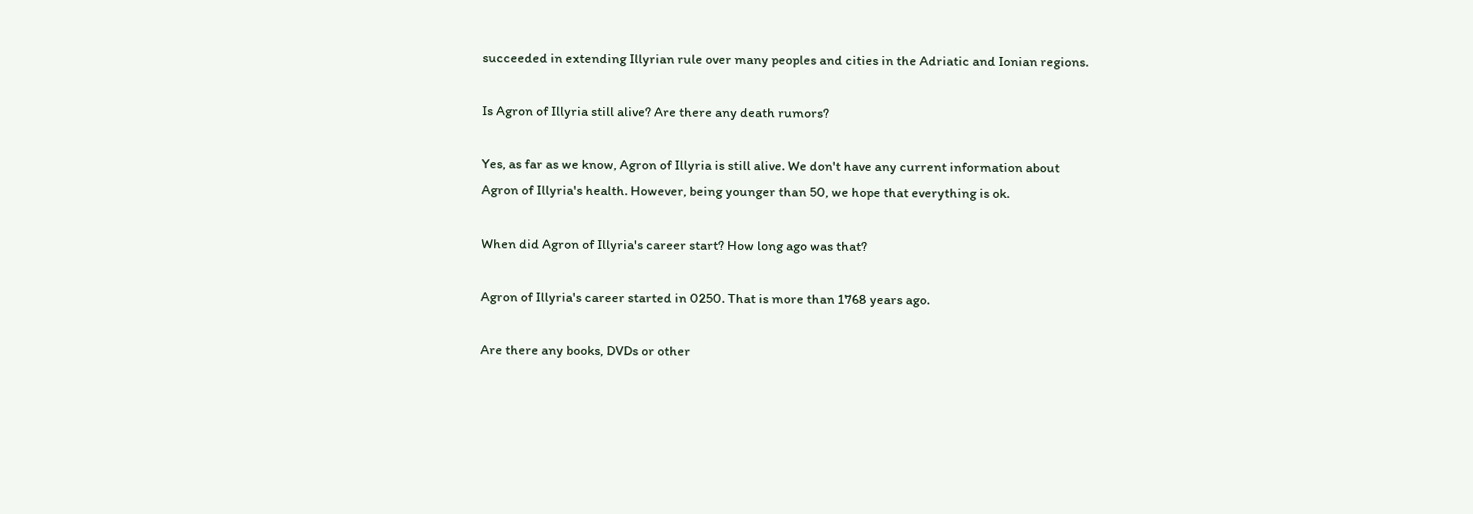succeeded in extending Illyrian rule over many peoples and cities in the Adriatic and Ionian regions.

Is Agron of Illyria still alive? Are there any death rumors?

Yes, as far as we know, Agron of Illyria is still alive. We don't have any current information about Agron of Illyria's health. However, being younger than 50, we hope that everything is ok.

When did Agron of Illyria's career start? How long ago was that?

Agron of Illyria's career started in 0250. That is more than 1768 years ago.

Are there any books, DVDs or other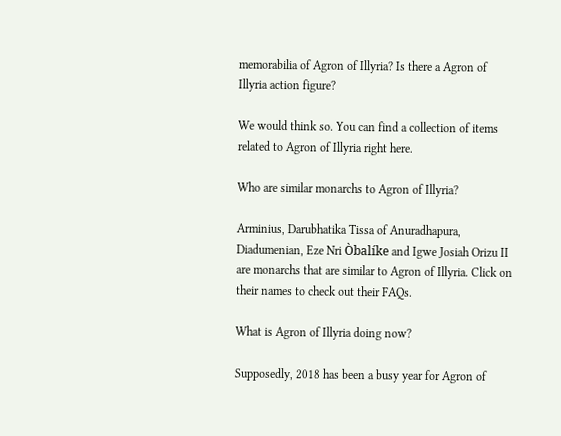memorabilia of Agron of Illyria? Is there a Agron of Illyria action figure?

We would think so. You can find a collection of items related to Agron of Illyria right here.

Who are similar monarchs to Agron of Illyria?

Arminius, Darubhatika Tissa of Anuradhapura, Diadumenian, Eze Nri Òbalíke and Igwe Josiah Orizu II are monarchs that are similar to Agron of Illyria. Click on their names to check out their FAQs.

What is Agron of Illyria doing now?

Supposedly, 2018 has been a busy year for Agron of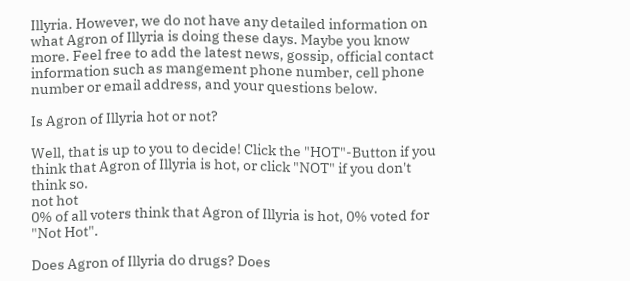Illyria. However, we do not have any detailed information on what Agron of Illyria is doing these days. Maybe you know more. Feel free to add the latest news, gossip, official contact information such as mangement phone number, cell phone number or email address, and your questions below.

Is Agron of Illyria hot or not?

Well, that is up to you to decide! Click the "HOT"-Button if you think that Agron of Illyria is hot, or click "NOT" if you don't think so.
not hot
0% of all voters think that Agron of Illyria is hot, 0% voted for "Not Hot".

Does Agron of Illyria do drugs? Does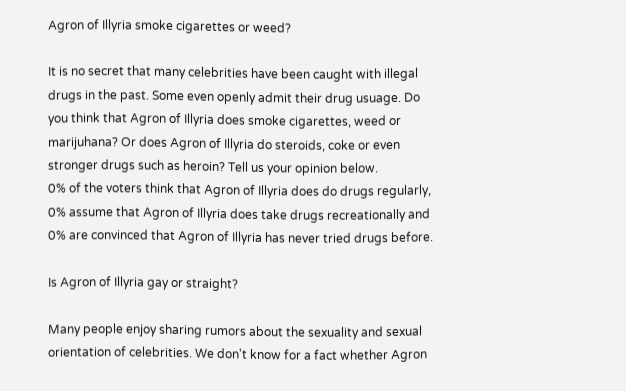Agron of Illyria smoke cigarettes or weed?

It is no secret that many celebrities have been caught with illegal drugs in the past. Some even openly admit their drug usuage. Do you think that Agron of Illyria does smoke cigarettes, weed or marijuhana? Or does Agron of Illyria do steroids, coke or even stronger drugs such as heroin? Tell us your opinion below.
0% of the voters think that Agron of Illyria does do drugs regularly, 0% assume that Agron of Illyria does take drugs recreationally and 0% are convinced that Agron of Illyria has never tried drugs before.

Is Agron of Illyria gay or straight?

Many people enjoy sharing rumors about the sexuality and sexual orientation of celebrities. We don't know for a fact whether Agron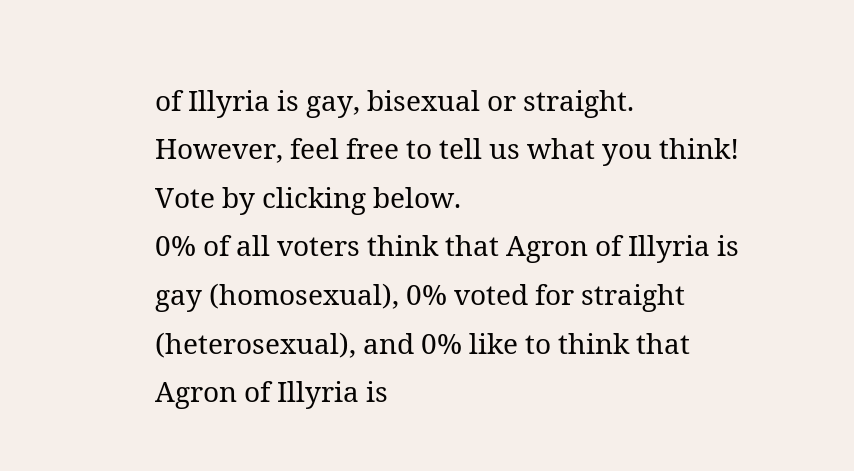of Illyria is gay, bisexual or straight. However, feel free to tell us what you think! Vote by clicking below.
0% of all voters think that Agron of Illyria is gay (homosexual), 0% voted for straight (heterosexual), and 0% like to think that Agron of Illyria is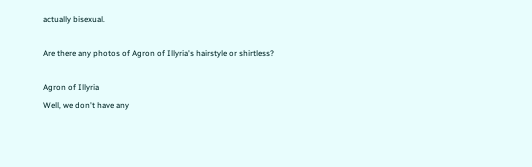actually bisexual.

Are there any photos of Agron of Illyria's hairstyle or shirtless?

Agron of Illyria
Well, we don't have any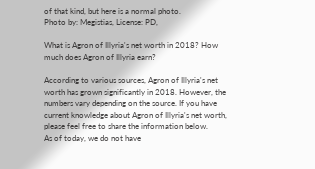of that kind, but here is a normal photo.
Photo by: Megistias, License: PD,

What is Agron of Illyria's net worth in 2018? How much does Agron of Illyria earn?

According to various sources, Agron of Illyria's net worth has grown significantly in 2018. However, the numbers vary depending on the source. If you have current knowledge about Agron of Illyria's net worth, please feel free to share the information below.
As of today, we do not have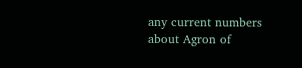any current numbers about Agron of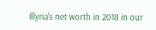Illyria's net worth in 2018 in our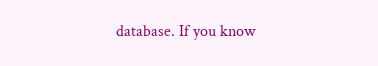database. If you know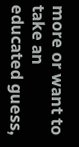more or want to take an educated guess,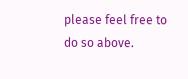please feel free to do so above.